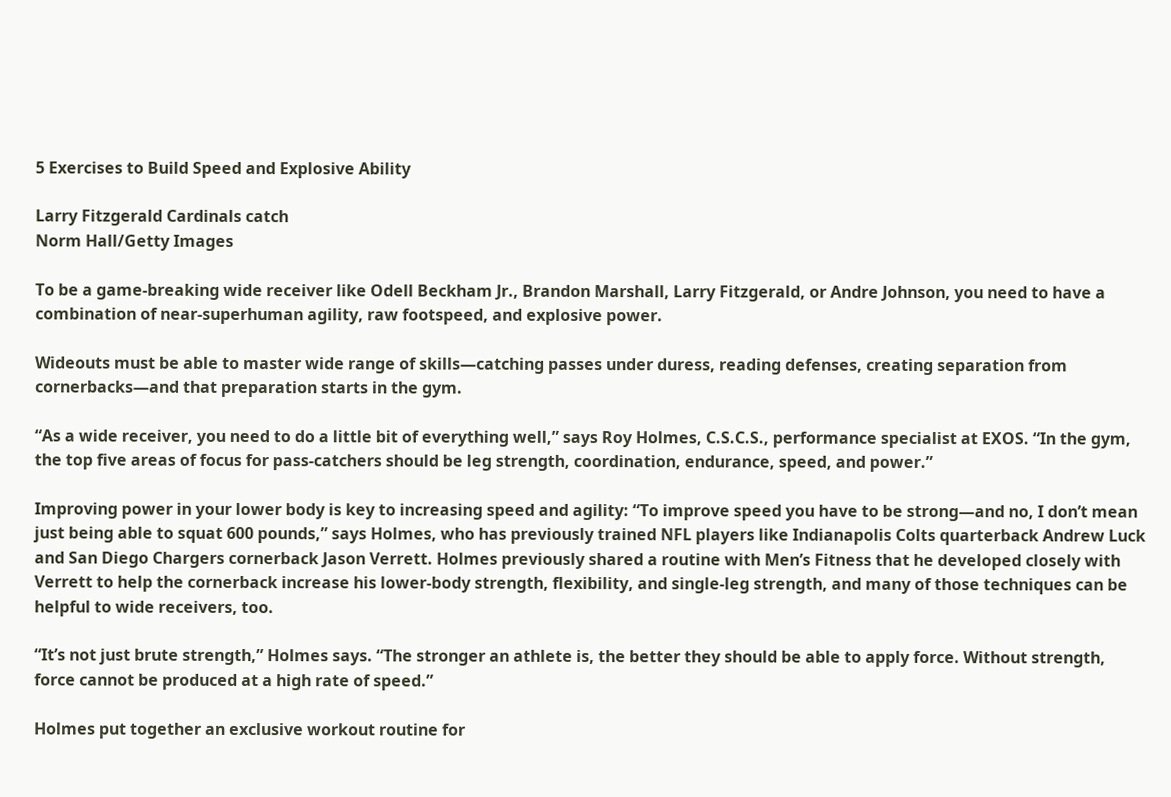5 Exercises to Build Speed and Explosive Ability

Larry Fitzgerald Cardinals catch
Norm Hall/Getty Images

To be a game-breaking wide receiver like Odell Beckham Jr., Brandon Marshall, Larry Fitzgerald, or Andre Johnson, you need to have a combination of near-superhuman agility, raw footspeed, and explosive power.

Wideouts must be able to master wide range of skills—catching passes under duress, reading defenses, creating separation from cornerbacks—and that preparation starts in the gym.

“As a wide receiver, you need to do a little bit of everything well,” says Roy Holmes, C.S.C.S., performance specialist at EXOS. “In the gym, the top five areas of focus for pass-catchers should be leg strength, coordination, endurance, speed, and power.”

Improving power in your lower body is key to increasing speed and agility: “To improve speed you have to be strong—and no, I don’t mean just being able to squat 600 pounds,” says Holmes, who has previously trained NFL players like Indianapolis Colts quarterback Andrew Luck and San Diego Chargers cornerback Jason Verrett. Holmes previously shared a routine with Men’s Fitness that he developed closely with Verrett to help the cornerback increase his lower-body strength, flexibility, and single-leg strength, and many of those techniques can be helpful to wide receivers, too.

“It’s not just brute strength,” Holmes says. “The stronger an athlete is, the better they should be able to apply force. Without strength, force cannot be produced at a high rate of speed.”

Holmes put together an exclusive workout routine for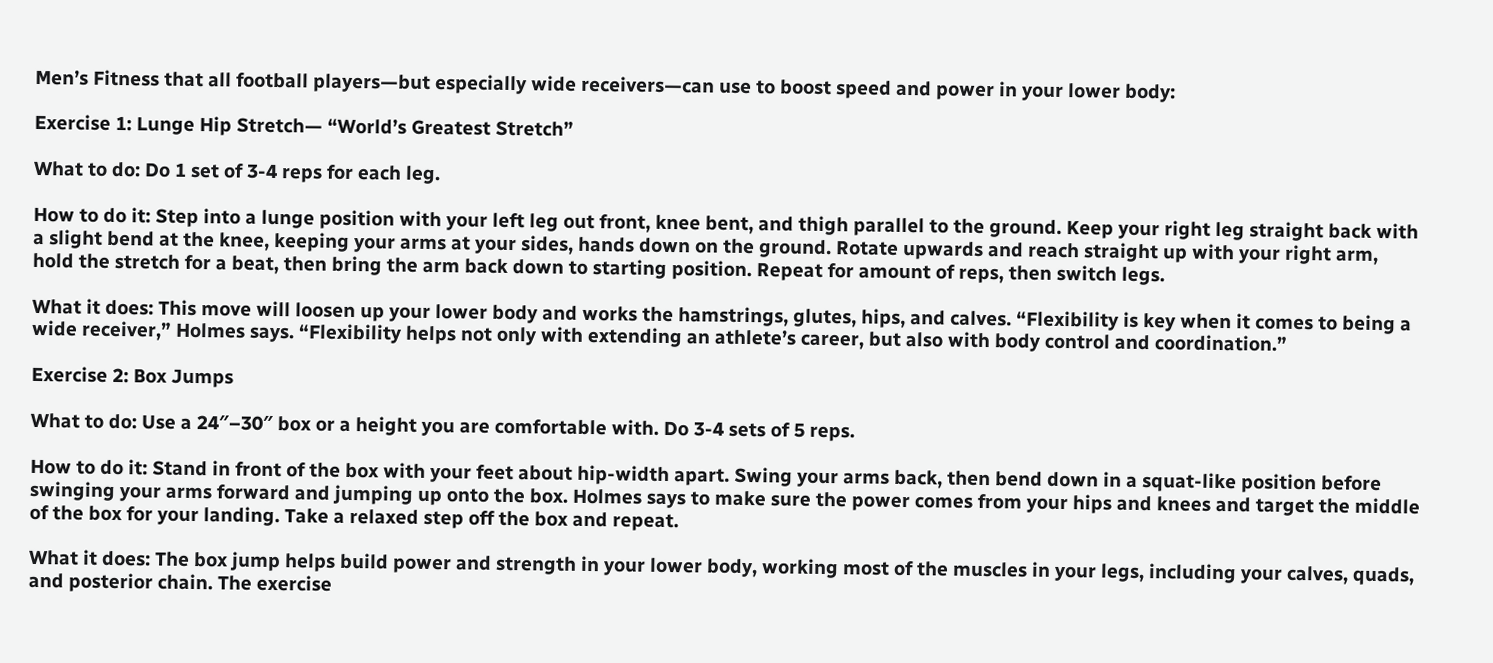Men’s Fitness that all football players—but especially wide receivers—can use to boost speed and power in your lower body:

Exercise 1: Lunge Hip Stretch— “World’s Greatest Stretch”

What to do: Do 1 set of 3-4 reps for each leg.

How to do it: Step into a lunge position with your left leg out front, knee bent, and thigh parallel to the ground. Keep your right leg straight back with a slight bend at the knee, keeping your arms at your sides, hands down on the ground. Rotate upwards and reach straight up with your right arm, hold the stretch for a beat, then bring the arm back down to starting position. Repeat for amount of reps, then switch legs.

What it does: This move will loosen up your lower body and works the hamstrings, glutes, hips, and calves. “Flexibility is key when it comes to being a wide receiver,” Holmes says. “Flexibility helps not only with extending an athlete’s career, but also with body control and coordination.”

Exercise 2: Box Jumps

What to do: Use a 24″–30″ box or a height you are comfortable with. Do 3-4 sets of 5 reps.

How to do it: Stand in front of the box with your feet about hip-width apart. Swing your arms back, then bend down in a squat-like position before swinging your arms forward and jumping up onto the box. Holmes says to make sure the power comes from your hips and knees and target the middle of the box for your landing. Take a relaxed step off the box and repeat.

What it does: The box jump helps build power and strength in your lower body, working most of the muscles in your legs, including your calves, quads, and posterior chain. The exercise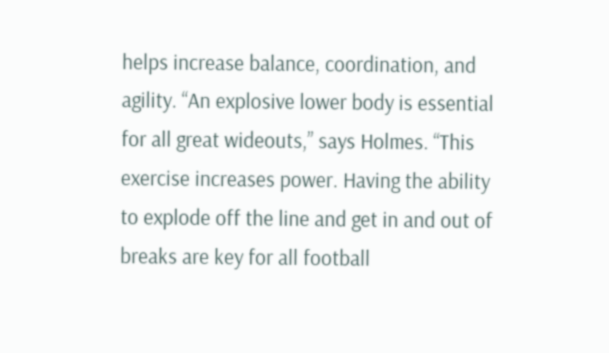helps increase balance, coordination, and agility. “An explosive lower body is essential for all great wideouts,” says Holmes. “This exercise increases power. Having the ability to explode off the line and get in and out of breaks are key for all football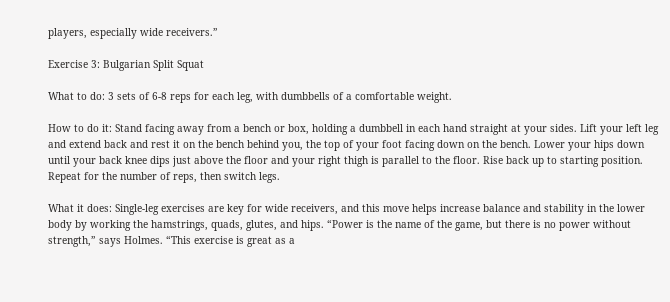players, especially wide receivers.”

Exercise 3: Bulgarian Split Squat

What to do: 3 sets of 6-8 reps for each leg, with dumbbells of a comfortable weight.

How to do it: Stand facing away from a bench or box, holding a dumbbell in each hand straight at your sides. Lift your left leg and extend back and rest it on the bench behind you, the top of your foot facing down on the bench. Lower your hips down until your back knee dips just above the floor and your right thigh is parallel to the floor. Rise back up to starting position. Repeat for the number of reps, then switch legs.

What it does: Single-leg exercises are key for wide receivers, and this move helps increase balance and stability in the lower body by working the hamstrings, quads, glutes, and hips. “Power is the name of the game, but there is no power without strength,” says Holmes. “This exercise is great as a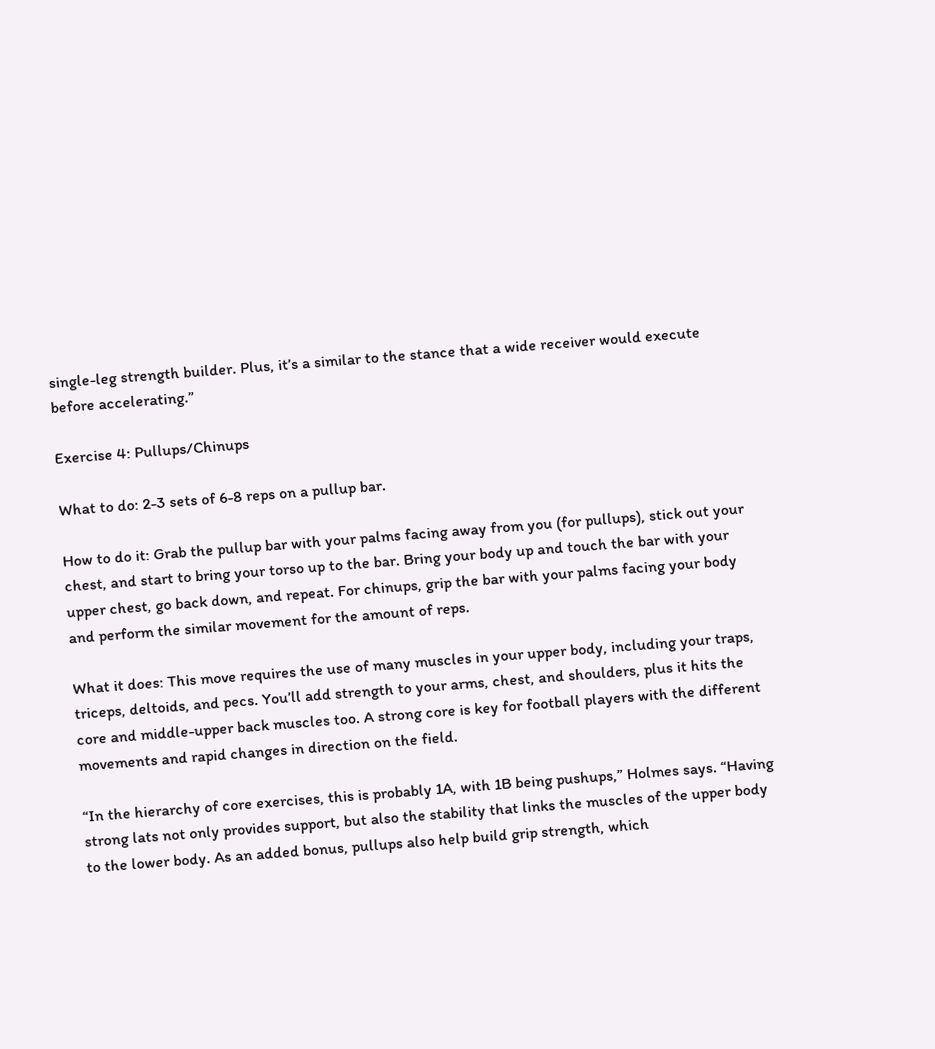single-leg strength builder. Plus, it’s a similar to the stance that a wide receiver would execute before accelerating.”

Exercise 4: Pullups/Chinups

What to do: 2-3 sets of 6-8 reps on a pullup bar.

How to do it: Grab the pullup bar with your palms facing away from you (for pullups), stick out your chest, and start to bring your torso up to the bar. Bring your body up and touch the bar with your upper chest, go back down, and repeat. For chinups, grip the bar with your palms facing your body and perform the similar movement for the amount of reps.

What it does: This move requires the use of many muscles in your upper body, including your traps, triceps, deltoids, and pecs. You’ll add strength to your arms, chest, and shoulders, plus it hits the core and middle-upper back muscles too. A strong core is key for football players with the different movements and rapid changes in direction on the field.

“In the hierarchy of core exercises, this is probably 1A, with 1B being pushups,” Holmes says. “Having strong lats not only provides support, but also the stability that links the muscles of the upper body to the lower body. As an added bonus, pullups also help build grip strength, which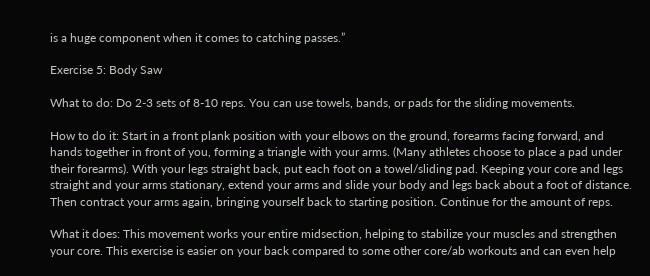is a huge component when it comes to catching passes.”

Exercise 5: Body Saw

What to do: Do 2-3 sets of 8-10 reps. You can use towels, bands, or pads for the sliding movements.

How to do it: Start in a front plank position with your elbows on the ground, forearms facing forward, and hands together in front of you, forming a triangle with your arms. (Many athletes choose to place a pad under their forearms). With your legs straight back, put each foot on a towel/sliding pad. Keeping your core and legs straight and your arms stationary, extend your arms and slide your body and legs back about a foot of distance. Then contract your arms again, bringing yourself back to starting position. Continue for the amount of reps.

What it does: This movement works your entire midsection, helping to stabilize your muscles and strengthen your core. This exercise is easier on your back compared to some other core/ab workouts and can even help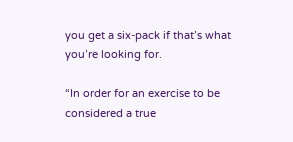you get a six-pack if that’s what you’re looking for.

“In order for an exercise to be considered a true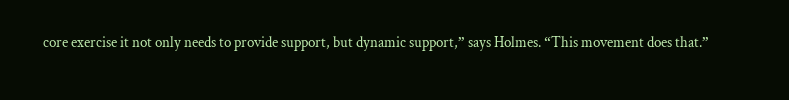core exercise it not only needs to provide support, but dynamic support,” says Holmes. “This movement does that.”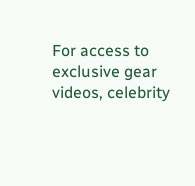For access to exclusive gear videos, celebrity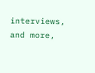interviews, and more,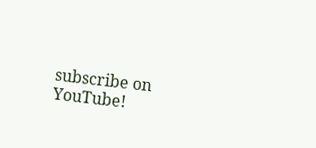subscribe on YouTube!